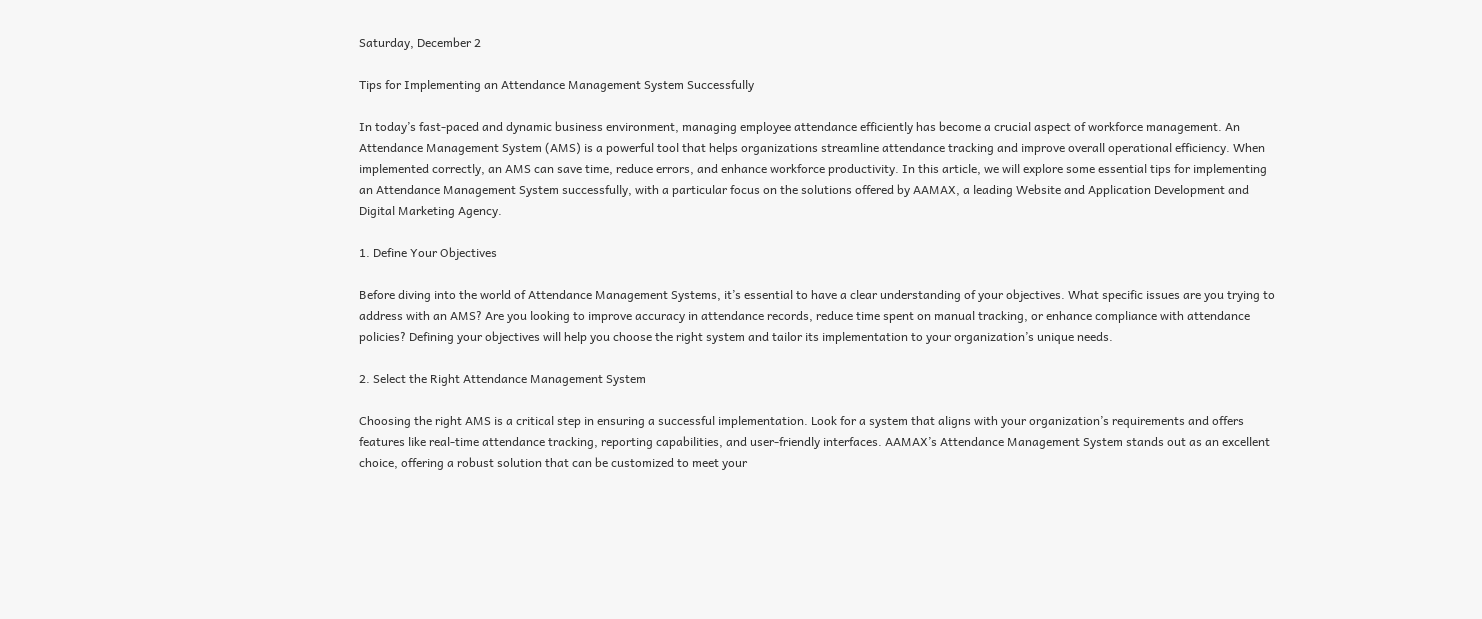Saturday, December 2

Tips for Implementing an Attendance Management System Successfully

In today’s fast-paced and dynamic business environment, managing employee attendance efficiently has become a crucial aspect of workforce management. An Attendance Management System (AMS) is a powerful tool that helps organizations streamline attendance tracking and improve overall operational efficiency. When implemented correctly, an AMS can save time, reduce errors, and enhance workforce productivity. In this article, we will explore some essential tips for implementing an Attendance Management System successfully, with a particular focus on the solutions offered by AAMAX, a leading Website and Application Development and Digital Marketing Agency.

1. Define Your Objectives

Before diving into the world of Attendance Management Systems, it’s essential to have a clear understanding of your objectives. What specific issues are you trying to address with an AMS? Are you looking to improve accuracy in attendance records, reduce time spent on manual tracking, or enhance compliance with attendance policies? Defining your objectives will help you choose the right system and tailor its implementation to your organization’s unique needs.

2. Select the Right Attendance Management System

Choosing the right AMS is a critical step in ensuring a successful implementation. Look for a system that aligns with your organization’s requirements and offers features like real-time attendance tracking, reporting capabilities, and user-friendly interfaces. AAMAX’s Attendance Management System stands out as an excellent choice, offering a robust solution that can be customized to meet your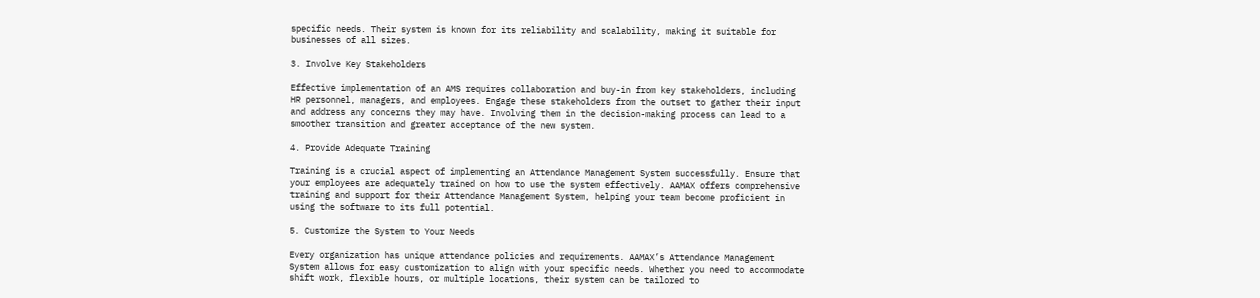specific needs. Their system is known for its reliability and scalability, making it suitable for businesses of all sizes.

3. Involve Key Stakeholders

Effective implementation of an AMS requires collaboration and buy-in from key stakeholders, including HR personnel, managers, and employees. Engage these stakeholders from the outset to gather their input and address any concerns they may have. Involving them in the decision-making process can lead to a smoother transition and greater acceptance of the new system.

4. Provide Adequate Training

Training is a crucial aspect of implementing an Attendance Management System successfully. Ensure that your employees are adequately trained on how to use the system effectively. AAMAX offers comprehensive training and support for their Attendance Management System, helping your team become proficient in using the software to its full potential.

5. Customize the System to Your Needs

Every organization has unique attendance policies and requirements. AAMAX’s Attendance Management System allows for easy customization to align with your specific needs. Whether you need to accommodate shift work, flexible hours, or multiple locations, their system can be tailored to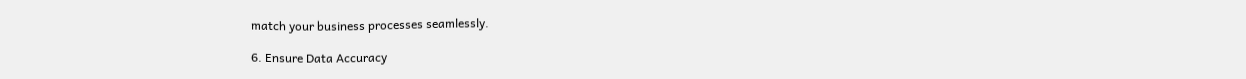match your business processes seamlessly.

6. Ensure Data Accuracy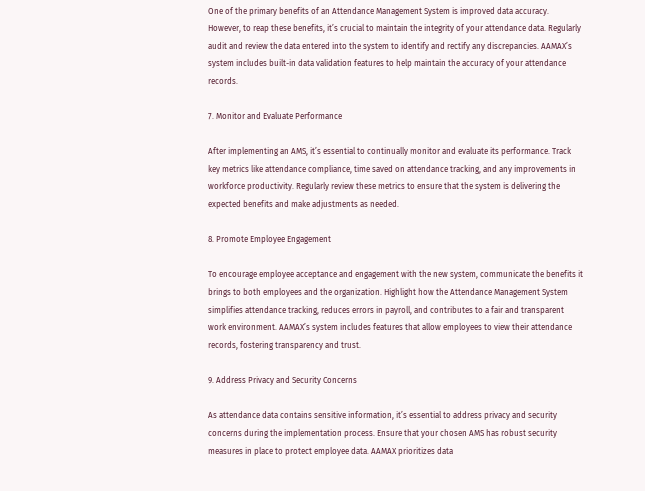One of the primary benefits of an Attendance Management System is improved data accuracy. However, to reap these benefits, it’s crucial to maintain the integrity of your attendance data. Regularly audit and review the data entered into the system to identify and rectify any discrepancies. AAMAX’s system includes built-in data validation features to help maintain the accuracy of your attendance records.

7. Monitor and Evaluate Performance

After implementing an AMS, it’s essential to continually monitor and evaluate its performance. Track key metrics like attendance compliance, time saved on attendance tracking, and any improvements in workforce productivity. Regularly review these metrics to ensure that the system is delivering the expected benefits and make adjustments as needed.

8. Promote Employee Engagement

To encourage employee acceptance and engagement with the new system, communicate the benefits it brings to both employees and the organization. Highlight how the Attendance Management System simplifies attendance tracking, reduces errors in payroll, and contributes to a fair and transparent work environment. AAMAX’s system includes features that allow employees to view their attendance records, fostering transparency and trust.

9. Address Privacy and Security Concerns

As attendance data contains sensitive information, it’s essential to address privacy and security concerns during the implementation process. Ensure that your chosen AMS has robust security measures in place to protect employee data. AAMAX prioritizes data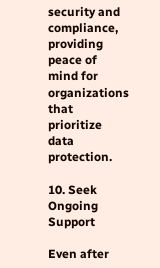security and compliance, providing peace of mind for organizations that prioritize data protection.

10. Seek Ongoing Support

Even after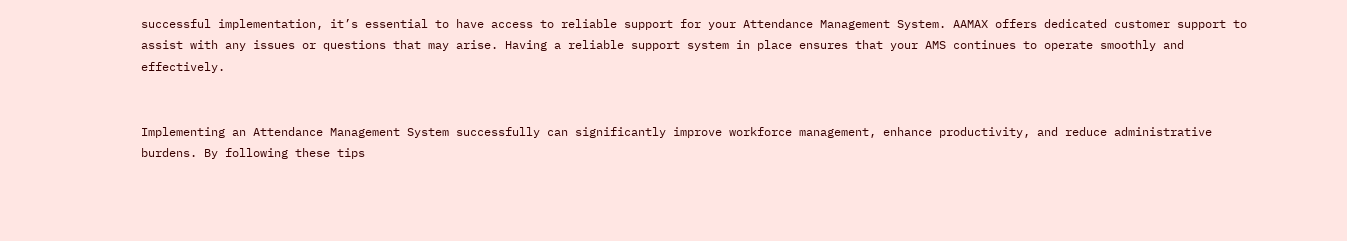successful implementation, it’s essential to have access to reliable support for your Attendance Management System. AAMAX offers dedicated customer support to assist with any issues or questions that may arise. Having a reliable support system in place ensures that your AMS continues to operate smoothly and effectively.


Implementing an Attendance Management System successfully can significantly improve workforce management, enhance productivity, and reduce administrative burdens. By following these tips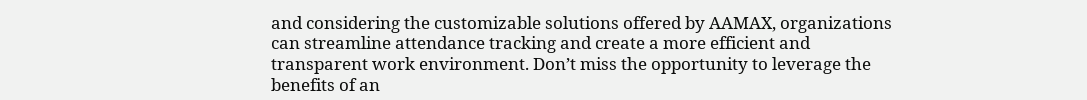and considering the customizable solutions offered by AAMAX, organizations can streamline attendance tracking and create a more efficient and transparent work environment. Don’t miss the opportunity to leverage the benefits of an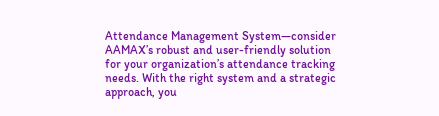Attendance Management System—consider AAMAX’s robust and user-friendly solution for your organization’s attendance tracking needs. With the right system and a strategic approach, you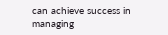can achieve success in managing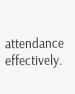attendance effectively.